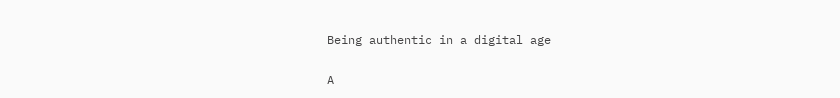Being authentic in a digital age

A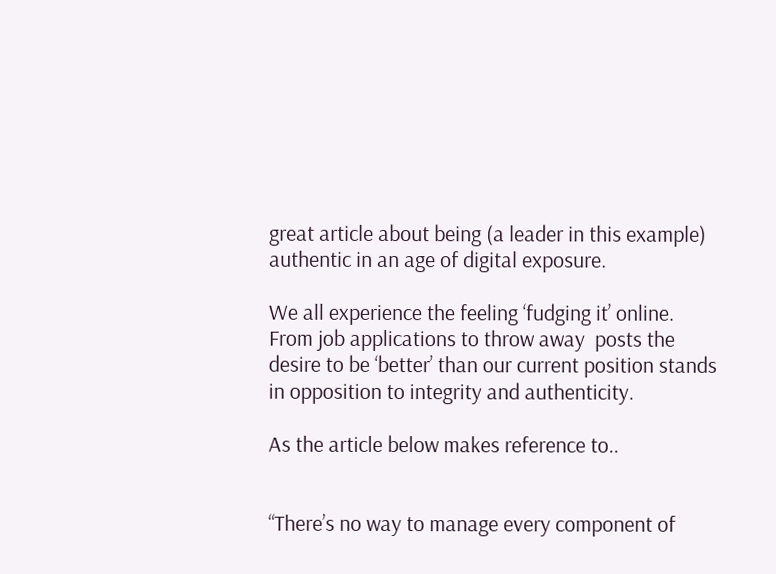great article about being (a leader in this example) authentic in an age of digital exposure.

We all experience the feeling ‘fudging it’ online. From job applications to throw away  posts the desire to be ‘better’ than our current position stands in opposition to integrity and authenticity.

As the article below makes reference to..


“There’s no way to manage every component of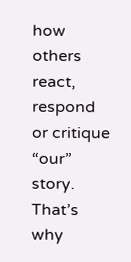how others react, respond or critique “our” story. That’s why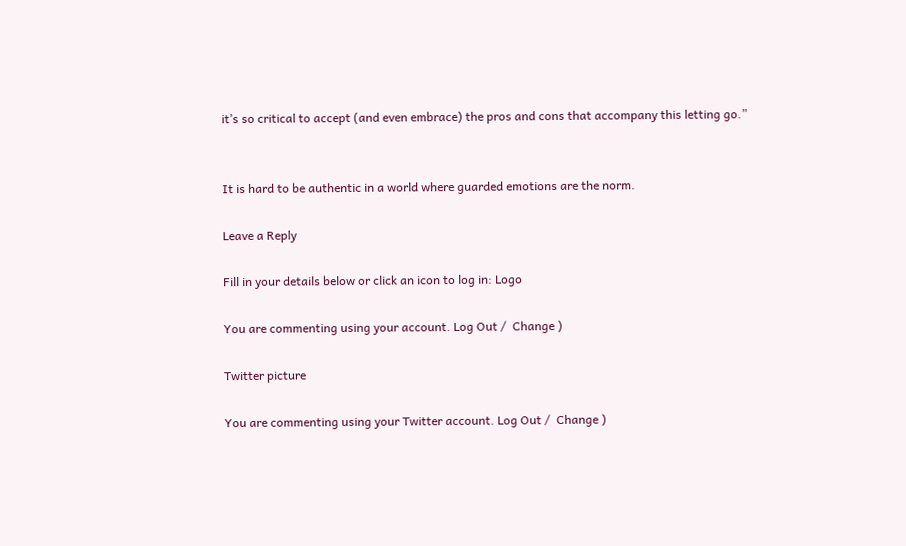it’s so critical to accept (and even embrace) the pros and cons that accompany this letting go.”


It is hard to be authentic in a world where guarded emotions are the norm.

Leave a Reply

Fill in your details below or click an icon to log in: Logo

You are commenting using your account. Log Out /  Change )

Twitter picture

You are commenting using your Twitter account. Log Out /  Change )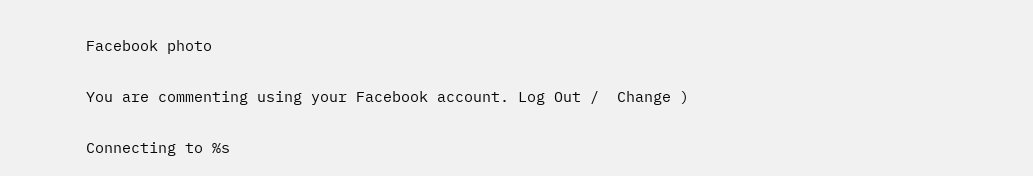Facebook photo

You are commenting using your Facebook account. Log Out /  Change )

Connecting to %s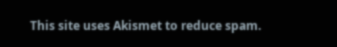This site uses Akismet to reduce spam.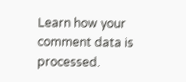Learn how your comment data is processed.